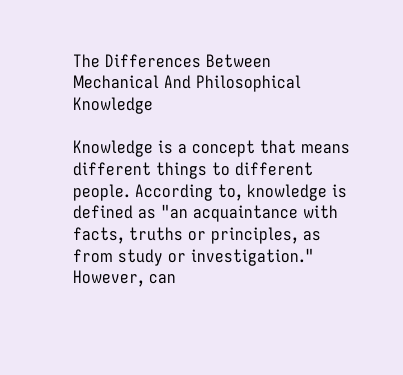The Differences Between Mechanical And Philosophical Knowledge

Knowledge is a concept that means different things to different people. According to, knowledge is defined as "an acquaintance with facts, truths or principles, as from study or investigation." However, can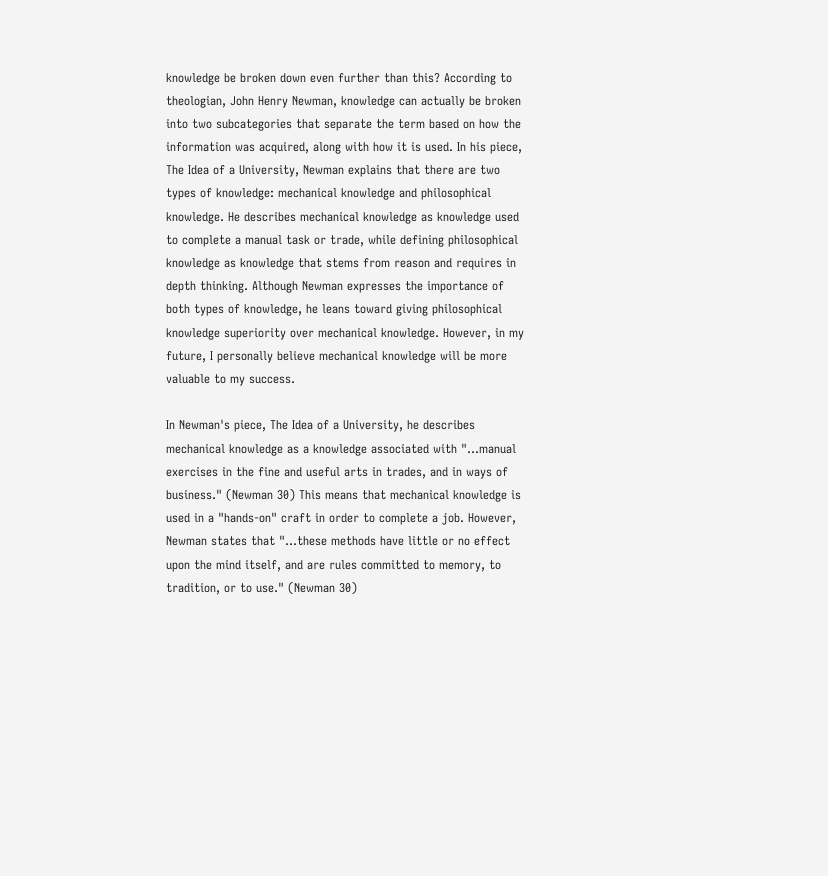knowledge be broken down even further than this? According to theologian, John Henry Newman, knowledge can actually be broken into two subcategories that separate the term based on how the information was acquired, along with how it is used. In his piece, The Idea of a University, Newman explains that there are two types of knowledge: mechanical knowledge and philosophical knowledge. He describes mechanical knowledge as knowledge used to complete a manual task or trade, while defining philosophical knowledge as knowledge that stems from reason and requires in depth thinking. Although Newman expresses the importance of both types of knowledge, he leans toward giving philosophical knowledge superiority over mechanical knowledge. However, in my future, I personally believe mechanical knowledge will be more valuable to my success.

In Newman's piece, The Idea of a University, he describes mechanical knowledge as a knowledge associated with "…manual exercises in the fine and useful arts in trades, and in ways of business." (Newman 30) This means that mechanical knowledge is used in a "hands-on" craft in order to complete a job. However, Newman states that "…these methods have little or no effect upon the mind itself, and are rules committed to memory, to tradition, or to use." (Newman 30)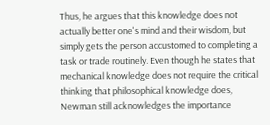Thus, he argues that this knowledge does not actually better one's mind and their wisdom, but simply gets the person accustomed to completing a task or trade routinely. Even though he states that mechanical knowledge does not require the critical thinking that philosophical knowledge does, Newman still acknowledges the importance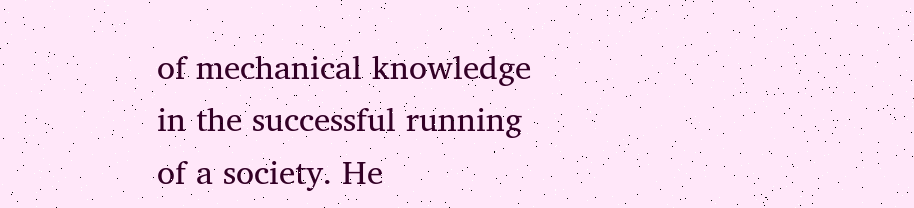of mechanical knowledge in the successful running of a society. He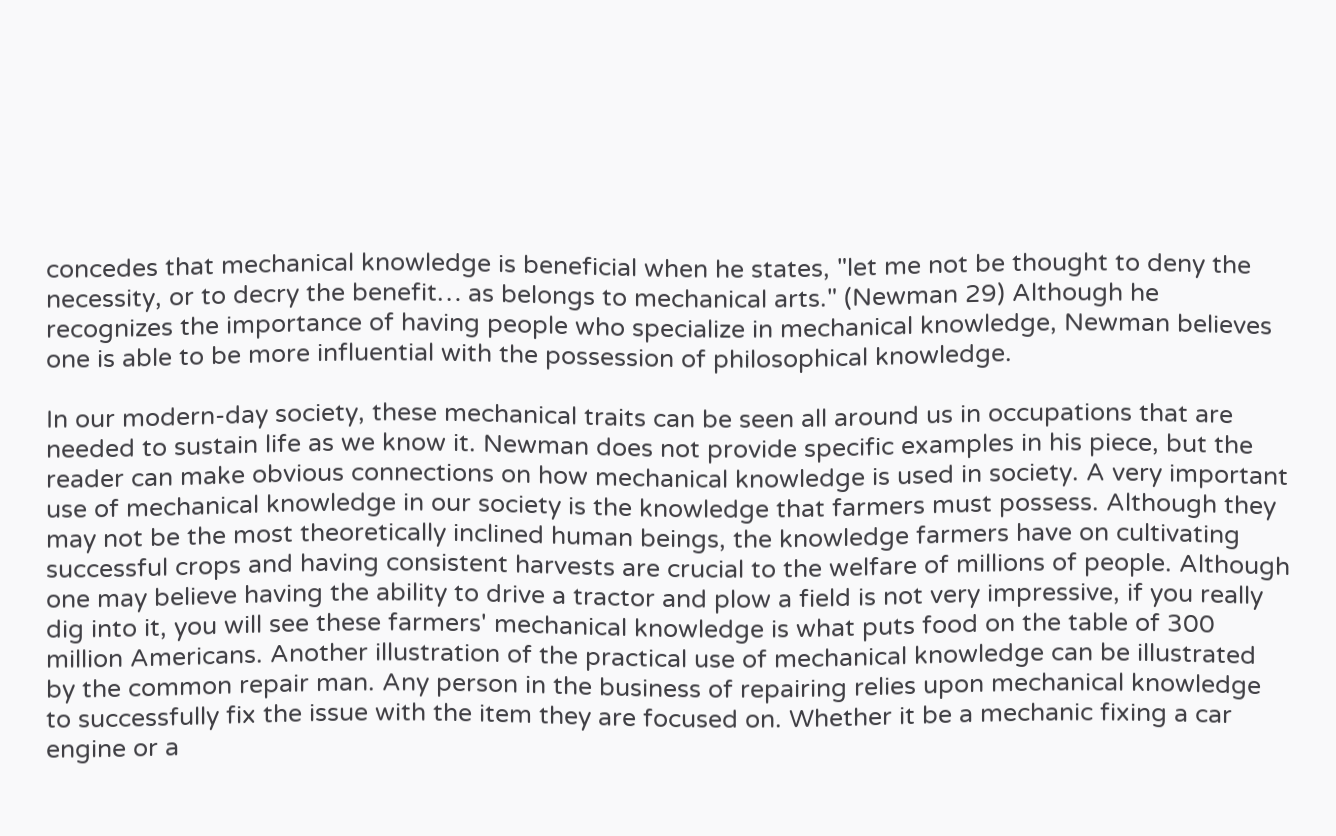concedes that mechanical knowledge is beneficial when he states, "let me not be thought to deny the necessity, or to decry the benefit… as belongs to mechanical arts." (Newman 29) Although he recognizes the importance of having people who specialize in mechanical knowledge, Newman believes one is able to be more influential with the possession of philosophical knowledge.

In our modern-day society, these mechanical traits can be seen all around us in occupations that are needed to sustain life as we know it. Newman does not provide specific examples in his piece, but the reader can make obvious connections on how mechanical knowledge is used in society. A very important use of mechanical knowledge in our society is the knowledge that farmers must possess. Although they may not be the most theoretically inclined human beings, the knowledge farmers have on cultivating successful crops and having consistent harvests are crucial to the welfare of millions of people. Although one may believe having the ability to drive a tractor and plow a field is not very impressive, if you really dig into it, you will see these farmers' mechanical knowledge is what puts food on the table of 300 million Americans. Another illustration of the practical use of mechanical knowledge can be illustrated by the common repair man. Any person in the business of repairing relies upon mechanical knowledge to successfully fix the issue with the item they are focused on. Whether it be a mechanic fixing a car engine or a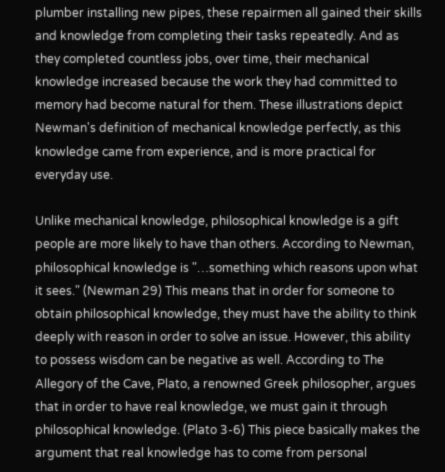plumber installing new pipes, these repairmen all gained their skills and knowledge from completing their tasks repeatedly. And as they completed countless jobs, over time, their mechanical knowledge increased because the work they had committed to memory had become natural for them. These illustrations depict Newman's definition of mechanical knowledge perfectly, as this knowledge came from experience, and is more practical for everyday use.

Unlike mechanical knowledge, philosophical knowledge is a gift people are more likely to have than others. According to Newman, philosophical knowledge is "…something which reasons upon what it sees." (Newman 29) This means that in order for someone to obtain philosophical knowledge, they must have the ability to think deeply with reason in order to solve an issue. However, this ability to possess wisdom can be negative as well. According to The Allegory of the Cave, Plato, a renowned Greek philosopher, argues that in order to have real knowledge, we must gain it through philosophical knowledge. (Plato 3-6) This piece basically makes the argument that real knowledge has to come from personal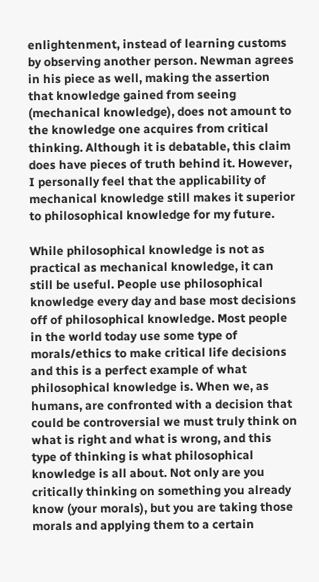enlightenment, instead of learning customs by observing another person. Newman agrees in his piece as well, making the assertion that knowledge gained from seeing (mechanical knowledge), does not amount to the knowledge one acquires from critical thinking. Although it is debatable, this claim does have pieces of truth behind it. However, I personally feel that the applicability of mechanical knowledge still makes it superior to philosophical knowledge for my future.

While philosophical knowledge is not as practical as mechanical knowledge, it can still be useful. People use philosophical knowledge every day and base most decisions off of philosophical knowledge. Most people in the world today use some type of morals/ethics to make critical life decisions and this is a perfect example of what philosophical knowledge is. When we, as humans, are confronted with a decision that could be controversial we must truly think on what is right and what is wrong, and this type of thinking is what philosophical knowledge is all about. Not only are you critically thinking on something you already know (your morals), but you are taking those morals and applying them to a certain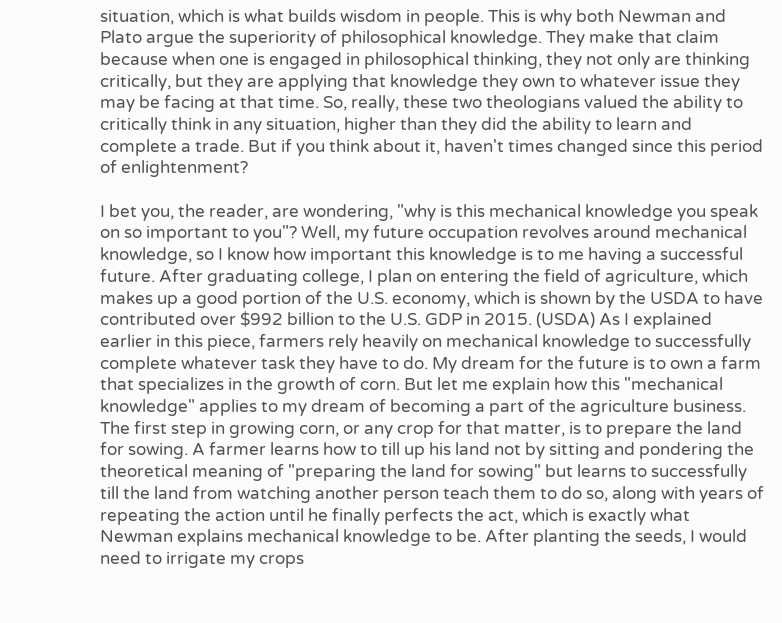situation, which is what builds wisdom in people. This is why both Newman and Plato argue the superiority of philosophical knowledge. They make that claim because when one is engaged in philosophical thinking, they not only are thinking critically, but they are applying that knowledge they own to whatever issue they may be facing at that time. So, really, these two theologians valued the ability to critically think in any situation, higher than they did the ability to learn and complete a trade. But if you think about it, haven't times changed since this period of enlightenment?

I bet you, the reader, are wondering, "why is this mechanical knowledge you speak on so important to you"? Well, my future occupation revolves around mechanical knowledge, so I know how important this knowledge is to me having a successful future. After graduating college, I plan on entering the field of agriculture, which makes up a good portion of the U.S. economy, which is shown by the USDA to have contributed over $992 billion to the U.S. GDP in 2015. (USDA) As I explained earlier in this piece, farmers rely heavily on mechanical knowledge to successfully complete whatever task they have to do. My dream for the future is to own a farm that specializes in the growth of corn. But let me explain how this "mechanical knowledge" applies to my dream of becoming a part of the agriculture business. The first step in growing corn, or any crop for that matter, is to prepare the land for sowing. A farmer learns how to till up his land not by sitting and pondering the theoretical meaning of "preparing the land for sowing" but learns to successfully till the land from watching another person teach them to do so, along with years of repeating the action until he finally perfects the act, which is exactly what Newman explains mechanical knowledge to be. After planting the seeds, I would need to irrigate my crops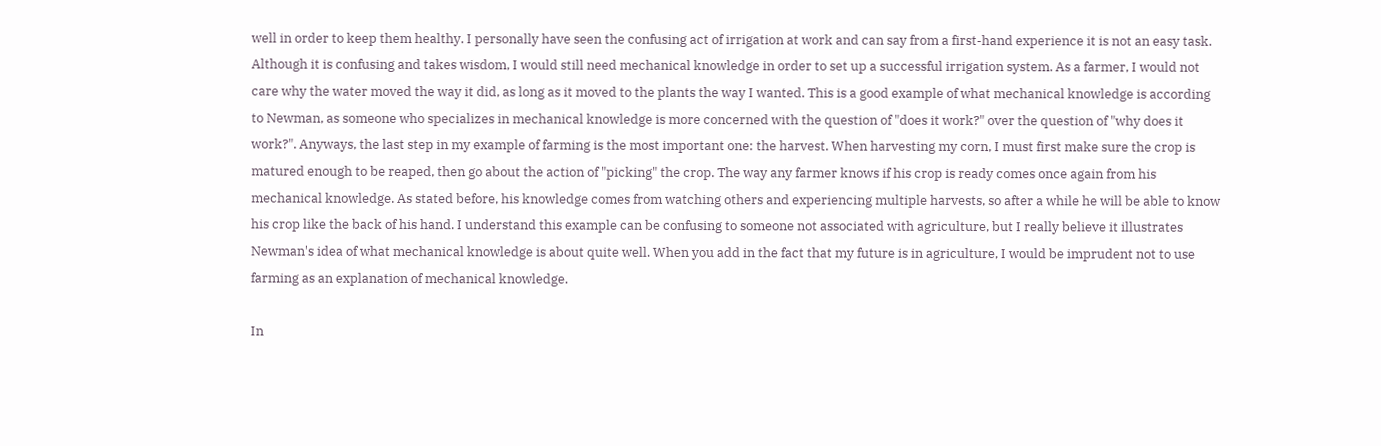well in order to keep them healthy. I personally have seen the confusing act of irrigation at work and can say from a first-hand experience it is not an easy task. Although it is confusing and takes wisdom, I would still need mechanical knowledge in order to set up a successful irrigation system. As a farmer, I would not care why the water moved the way it did, as long as it moved to the plants the way I wanted. This is a good example of what mechanical knowledge is according to Newman, as someone who specializes in mechanical knowledge is more concerned with the question of "does it work?" over the question of "why does it work?". Anyways, the last step in my example of farming is the most important one: the harvest. When harvesting my corn, I must first make sure the crop is matured enough to be reaped, then go about the action of "picking" the crop. The way any farmer knows if his crop is ready comes once again from his mechanical knowledge. As stated before, his knowledge comes from watching others and experiencing multiple harvests, so after a while he will be able to know his crop like the back of his hand. I understand this example can be confusing to someone not associated with agriculture, but I really believe it illustrates Newman's idea of what mechanical knowledge is about quite well. When you add in the fact that my future is in agriculture, I would be imprudent not to use farming as an explanation of mechanical knowledge.

In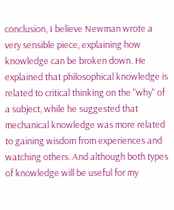conclusion, I believe Newman wrote a very sensible piece, explaining how knowledge can be broken down. He explained that philosophical knowledge is related to critical thinking on the "why" of a subject, while he suggested that mechanical knowledge was more related to gaining wisdom from experiences and watching others. And although both types of knowledge will be useful for my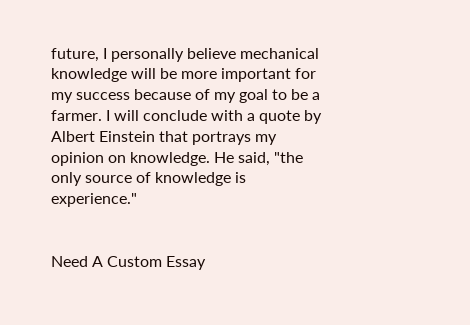future, I personally believe mechanical knowledge will be more important for my success because of my goal to be a farmer. I will conclude with a quote by Albert Einstein that portrays my opinion on knowledge. He said, "the only source of knowledge is experience."


Need A Custom Essay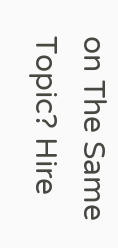on The Same Topic? Hire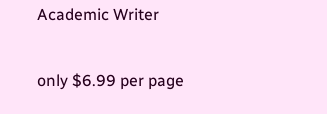Academic Writer

only $6.99 per page